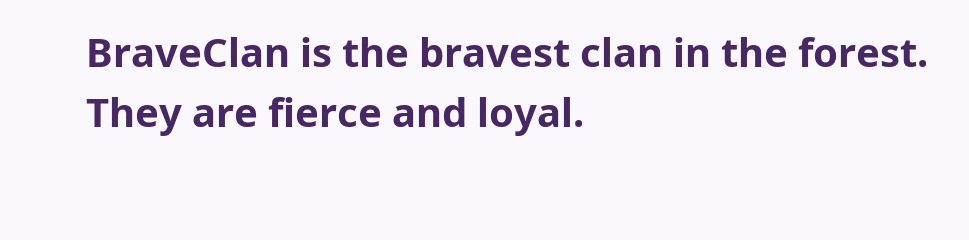BraveClan is the bravest clan in the forest. They are fierce and loyal.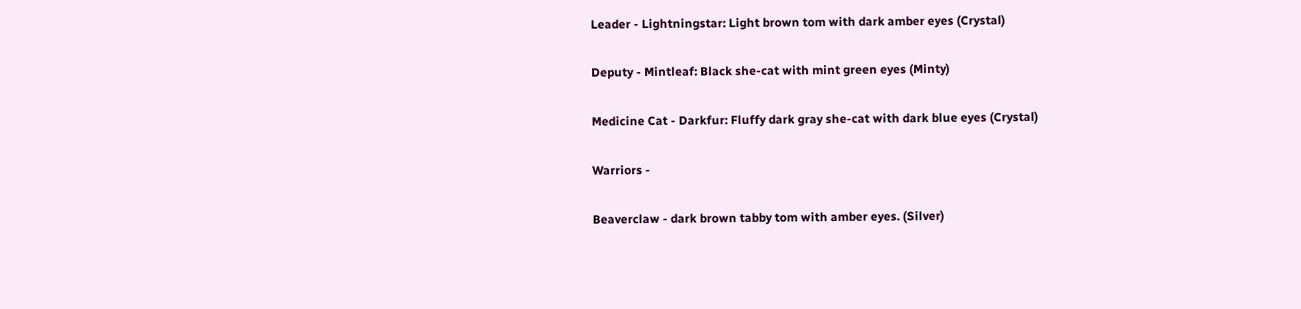Leader - Lightningstar: Light brown tom with dark amber eyes (Crystal)

Deputy - Mintleaf: Black she-cat with mint green eyes (Minty)

Medicine Cat - Darkfur: Fluffy dark gray she-cat with dark blue eyes (Crystal)

Warriors -

Beaverclaw - dark brown tabby tom with amber eyes. (Silver)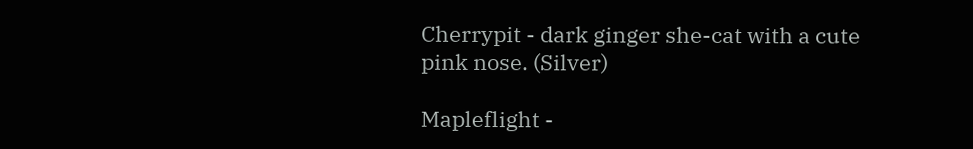Cherrypit - dark ginger she-cat with a cute pink nose. (Silver)

Mapleflight -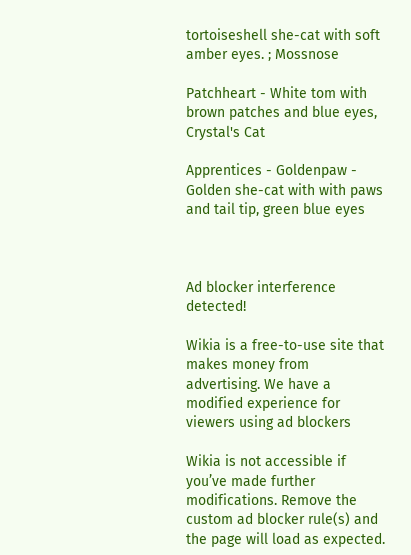tortoiseshell she-cat with soft amber eyes. ; Mossnose

Patchheart - White tom with brown patches and blue eyes, Crystal's Cat

Apprentices - Goldenpaw - Golden she-cat with with paws and tail tip, green blue eyes



Ad blocker interference detected!

Wikia is a free-to-use site that makes money from advertising. We have a modified experience for viewers using ad blockers

Wikia is not accessible if you’ve made further modifications. Remove the custom ad blocker rule(s) and the page will load as expected.